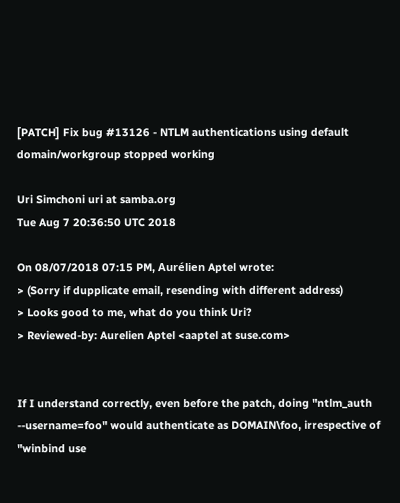[PATCH] Fix bug #13126 - NTLM authentications using default domain/workgroup stopped working

Uri Simchoni uri at samba.org
Tue Aug 7 20:36:50 UTC 2018

On 08/07/2018 07:15 PM, Aurélien Aptel wrote:
> (Sorry if dupplicate email, resending with different address)
> Looks good to me, what do you think Uri?
> Reviewed-by: Aurelien Aptel <aaptel at suse.com>


If I understand correctly, even before the patch, doing "ntlm_auth
--username=foo" would authenticate as DOMAIN\foo, irrespective of
"winbind use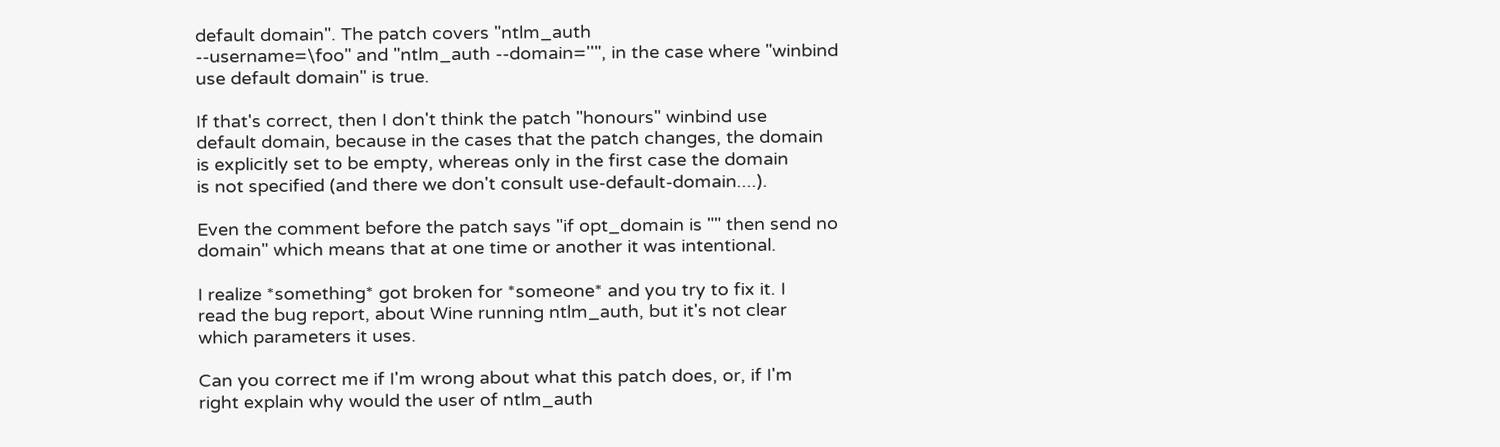default domain". The patch covers "ntlm_auth
--username=\foo" and "ntlm_auth --domain=''", in the case where "winbind
use default domain" is true.

If that's correct, then I don't think the patch "honours" winbind use
default domain, because in the cases that the patch changes, the domain
is explicitly set to be empty, whereas only in the first case the domain
is not specified (and there we don't consult use-default-domain....).

Even the comment before the patch says "if opt_domain is "" then send no
domain" which means that at one time or another it was intentional.

I realize *something* got broken for *someone* and you try to fix it. I
read the bug report, about Wine running ntlm_auth, but it's not clear
which parameters it uses.

Can you correct me if I'm wrong about what this patch does, or, if I'm
right explain why would the user of ntlm_auth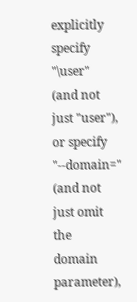explicitly specify "\user"
(and not just "user"), or specify "--domain=" (and not just omit the
domain parameter),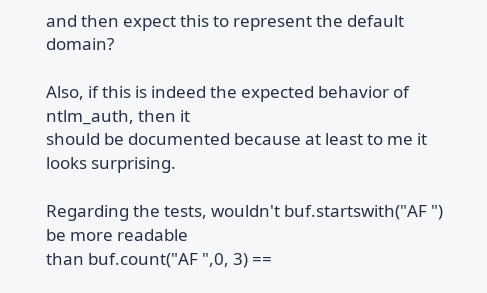and then expect this to represent the default domain?

Also, if this is indeed the expected behavior of ntlm_auth, then it
should be documented because at least to me it looks surprising.

Regarding the tests, wouldn't buf.startswith("AF ") be more readable
than buf.count("AF ",0, 3) ==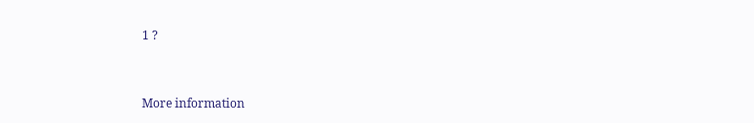1 ?


More information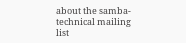about the samba-technical mailing list